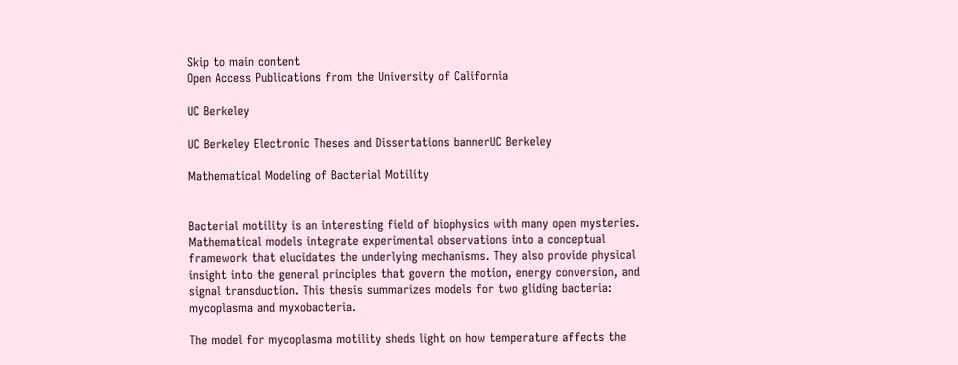Skip to main content
Open Access Publications from the University of California

UC Berkeley

UC Berkeley Electronic Theses and Dissertations bannerUC Berkeley

Mathematical Modeling of Bacterial Motility


Bacterial motility is an interesting field of biophysics with many open mysteries. Mathematical models integrate experimental observations into a conceptual framework that elucidates the underlying mechanisms. They also provide physical insight into the general principles that govern the motion, energy conversion, and signal transduction. This thesis summarizes models for two gliding bacteria: mycoplasma and myxobacteria.

The model for mycoplasma motility sheds light on how temperature affects the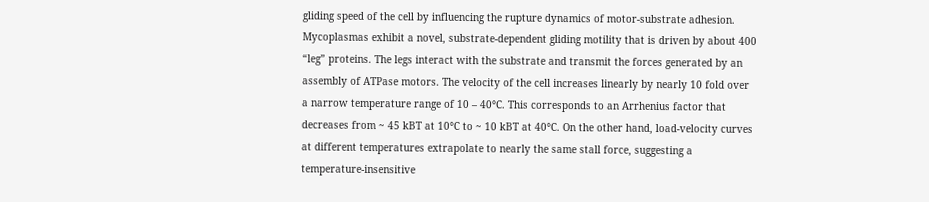gliding speed of the cell by influencing the rupture dynamics of motor-substrate adhesion. Mycoplasmas exhibit a novel, substrate-dependent gliding motility that is driven by about 400 “leg” proteins. The legs interact with the substrate and transmit the forces generated by an assembly of ATPase motors. The velocity of the cell increases linearly by nearly 10 fold over a narrow temperature range of 10 – 40°C. This corresponds to an Arrhenius factor that decreases from ~ 45 kBT at 10°C to ~ 10 kBT at 40°C. On the other hand, load-velocity curves at different temperatures extrapolate to nearly the same stall force, suggesting a temperature-insensitive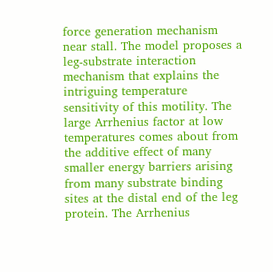force generation mechanism near stall. The model proposes a leg-substrate interaction mechanism that explains the intriguing temperature sensitivity of this motility. The large Arrhenius factor at low temperatures comes about from the additive effect of many smaller energy barriers arising from many substrate binding sites at the distal end of the leg protein. The Arrhenius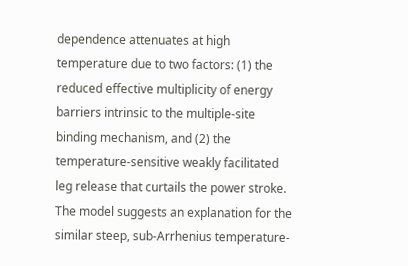dependence attenuates at high temperature due to two factors: (1) the reduced effective multiplicity of energy barriers intrinsic to the multiple-site binding mechanism, and (2) the temperature-sensitive weakly facilitated leg release that curtails the power stroke. The model suggests an explanation for the similar steep, sub-Arrhenius temperature-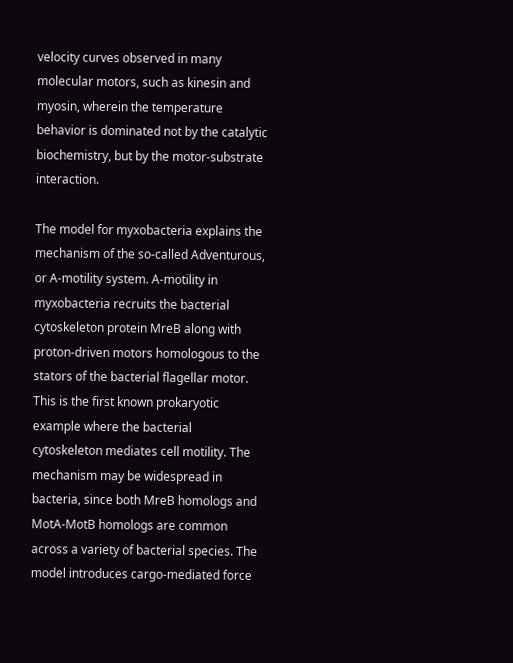velocity curves observed in many molecular motors, such as kinesin and myosin, wherein the temperature behavior is dominated not by the catalytic biochemistry, but by the motor-substrate interaction.

The model for myxobacteria explains the mechanism of the so-called Adventurous, or A-motility system. A-motility in myxobacteria recruits the bacterial cytoskeleton protein MreB along with proton-driven motors homologous to the stators of the bacterial flagellar motor. This is the first known prokaryotic example where the bacterial cytoskeleton mediates cell motility. The mechanism may be widespread in bacteria, since both MreB homologs and MotA-MotB homologs are common across a variety of bacterial species. The model introduces cargo-mediated force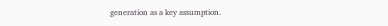generation as a key assumption.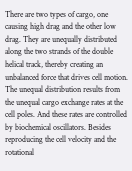There are two types of cargo, one causing high drag and the other low drag. They are unequally distributed along the two strands of the double helical track, thereby creating an unbalanced force that drives cell motion. The unequal distribution results from the unequal cargo exchange rates at the cell poles. And these rates are controlled by biochemical oscillators. Besides reproducing the cell velocity and the rotational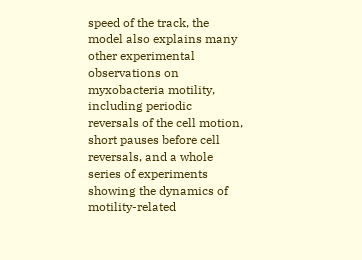speed of the track, the model also explains many other experimental observations on myxobacteria motility, including periodic reversals of the cell motion, short pauses before cell reversals, and a whole series of experiments showing the dynamics of motility-related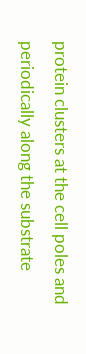protein clusters at the cell poles and periodically along the substrate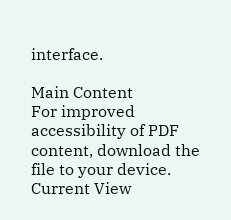interface.

Main Content
For improved accessibility of PDF content, download the file to your device.
Current View